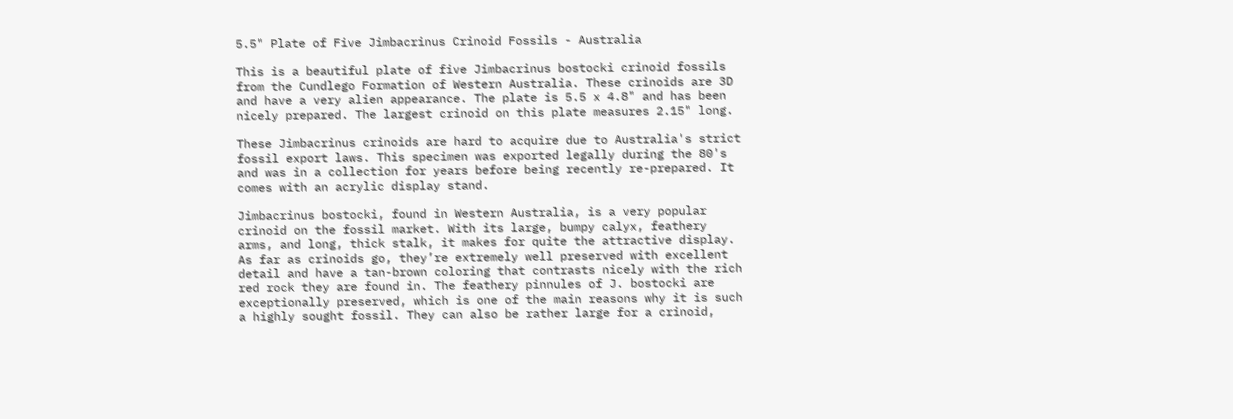5.5" Plate of Five Jimbacrinus Crinoid Fossils - Australia

This is a beautiful plate of five Jimbacrinus bostocki crinoid fossils from the Cundlego Formation of Western Australia. These crinoids are 3D and have a very alien appearance. The plate is 5.5 x 4.8" and has been nicely prepared. The largest crinoid on this plate measures 2.15" long.

These Jimbacrinus crinoids are hard to acquire due to Australia's strict fossil export laws. This specimen was exported legally during the 80's and was in a collection for years before being recently re-prepared. It comes with an acrylic display stand.

Jimbacrinus bostocki, found in Western Australia, is a very popular crinoid on the fossil market. With its large, bumpy calyx, feathery arms, and long, thick stalk, it makes for quite the attractive display. As far as crinoids go, they’re extremely well preserved with excellent detail and have a tan-brown coloring that contrasts nicely with the rich red rock they are found in. The feathery pinnules of J. bostocki are exceptionally preserved, which is one of the main reasons why it is such a highly sought fossil. They can also be rather large for a crinoid,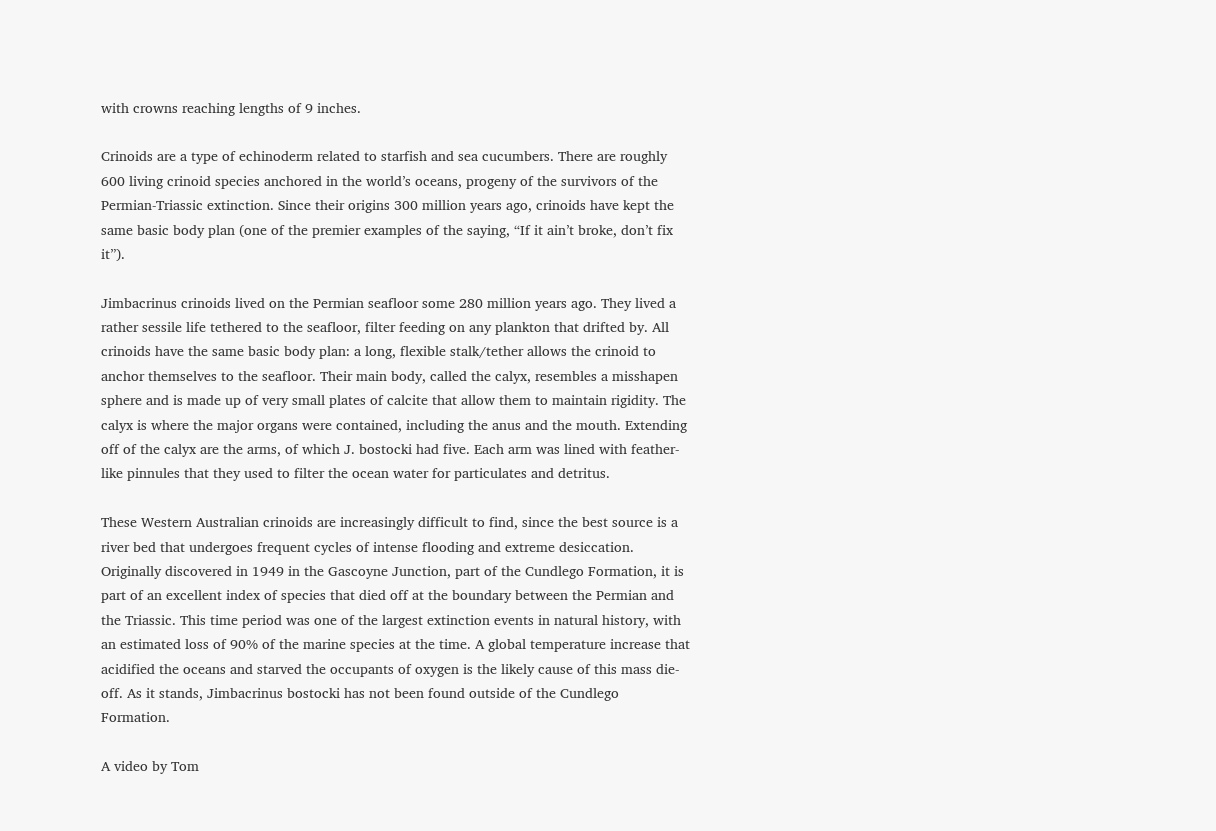with crowns reaching lengths of 9 inches.

Crinoids are a type of echinoderm related to starfish and sea cucumbers. There are roughly 600 living crinoid species anchored in the world’s oceans, progeny of the survivors of the Permian-Triassic extinction. Since their origins 300 million years ago, crinoids have kept the same basic body plan (one of the premier examples of the saying, “If it ain’t broke, don’t fix it”).

Jimbacrinus crinoids lived on the Permian seafloor some 280 million years ago. They lived a rather sessile life tethered to the seafloor, filter feeding on any plankton that drifted by. All crinoids have the same basic body plan: a long, flexible stalk/tether allows the crinoid to anchor themselves to the seafloor. Their main body, called the calyx, resembles a misshapen sphere and is made up of very small plates of calcite that allow them to maintain rigidity. The calyx is where the major organs were contained, including the anus and the mouth. Extending off of the calyx are the arms, of which J. bostocki had five. Each arm was lined with feather-like pinnules that they used to filter the ocean water for particulates and detritus.

These Western Australian crinoids are increasingly difficult to find, since the best source is a river bed that undergoes frequent cycles of intense flooding and extreme desiccation. Originally discovered in 1949 in the Gascoyne Junction, part of the Cundlego Formation, it is part of an excellent index of species that died off at the boundary between the Permian and the Triassic. This time period was one of the largest extinction events in natural history, with an estimated loss of 90% of the marine species at the time. A global temperature increase that acidified the oceans and starved the occupants of oxygen is the likely cause of this mass die-off. As it stands, Jimbacrinus bostocki has not been found outside of the Cundlego Formation.

A video by Tom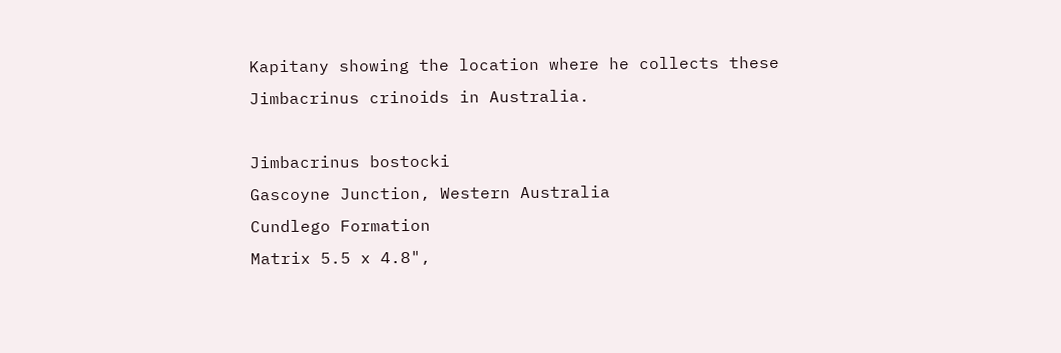Kapitany showing the location where he collects these Jimbacrinus crinoids in Australia.

Jimbacrinus bostocki
Gascoyne Junction, Western Australia
Cundlego Formation
Matrix 5.5 x 4.8",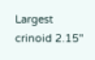Largest crinoid 2.15"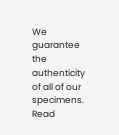We guarantee the authenticity of all of our
specimens. Read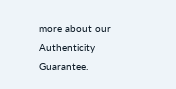more about our
Authenticity Guarantee.